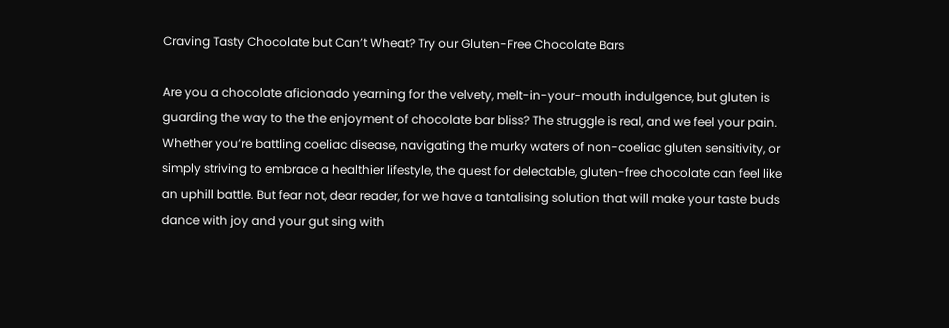Craving Tasty Chocolate but Can’t Wheat? Try our Gluten-Free Chocolate Bars

Are you a chocolate aficionado yearning for the velvety, melt-in-your-mouth indulgence, but gluten is guarding the way to the the enjoyment of chocolate bar bliss? The struggle is real, and we feel your pain. Whether you’re battling coeliac disease, navigating the murky waters of non-coeliac gluten sensitivity, or simply striving to embrace a healthier lifestyle, the quest for delectable, gluten-free chocolate can feel like an uphill battle. But fear not, dear reader, for we have a tantalising solution that will make your taste buds dance with joy and your gut sing with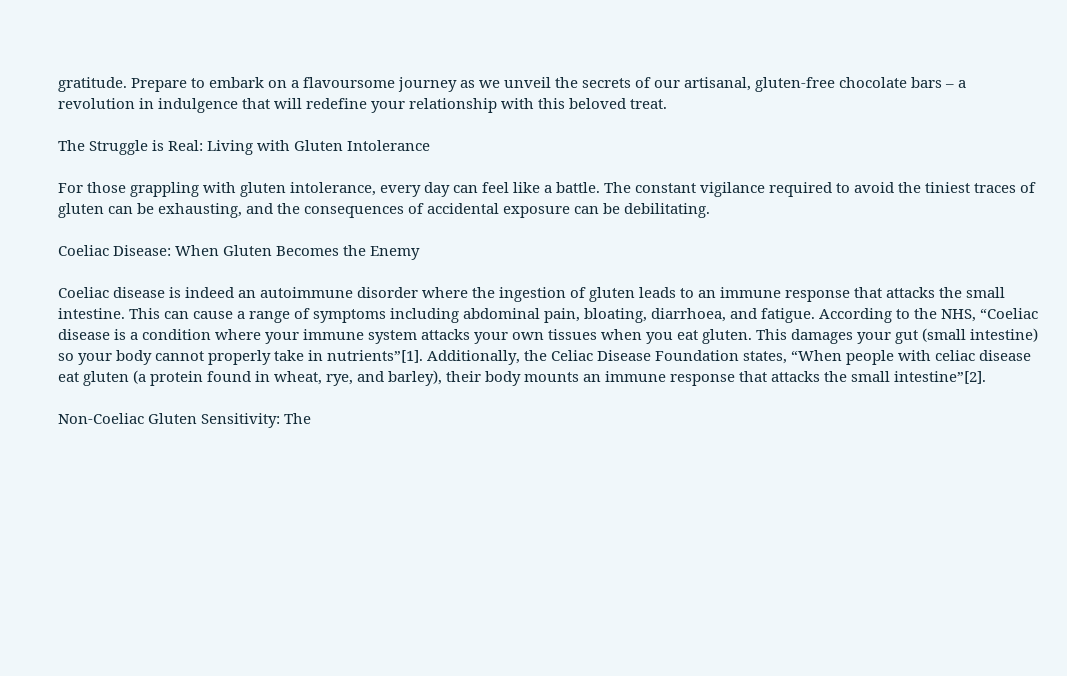gratitude. Prepare to embark on a flavoursome journey as we unveil the secrets of our artisanal, gluten-free chocolate bars – a revolution in indulgence that will redefine your relationship with this beloved treat.

The Struggle is Real: Living with Gluten Intolerance

For those grappling with gluten intolerance, every day can feel like a battle. The constant vigilance required to avoid the tiniest traces of gluten can be exhausting, and the consequences of accidental exposure can be debilitating.

Coeliac Disease: When Gluten Becomes the Enemy

Coeliac disease is indeed an autoimmune disorder where the ingestion of gluten leads to an immune response that attacks the small intestine. This can cause a range of symptoms including abdominal pain, bloating, diarrhoea, and fatigue. According to the NHS, “Coeliac disease is a condition where your immune system attacks your own tissues when you eat gluten. This damages your gut (small intestine) so your body cannot properly take in nutrients”[1]. Additionally, the Celiac Disease Foundation states, “When people with celiac disease eat gluten (a protein found in wheat, rye, and barley), their body mounts an immune response that attacks the small intestine”[2].

Non-Coeliac Gluten Sensitivity: The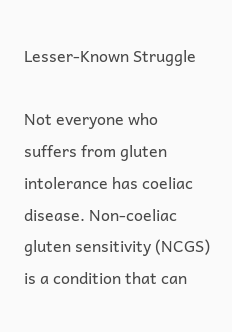Lesser-Known Struggle

Not everyone who suffers from gluten intolerance has coeliac disease. Non-coeliac gluten sensitivity (NCGS) is a condition that can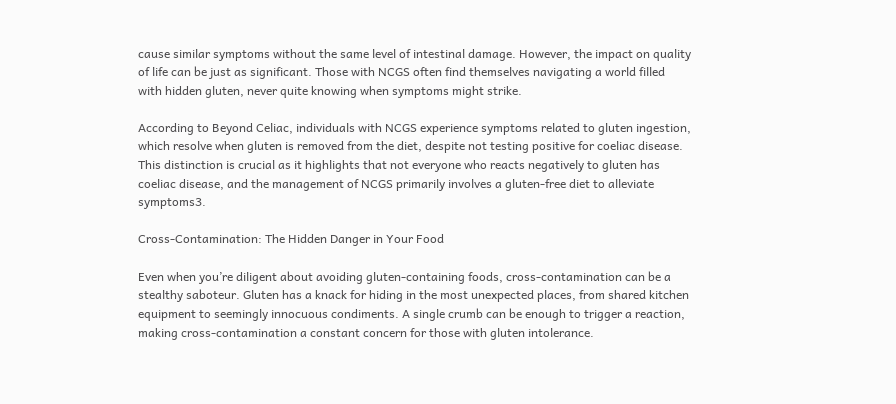cause similar symptoms without the same level of intestinal damage. However, the impact on quality of life can be just as significant. Those with NCGS often find themselves navigating a world filled with hidden gluten, never quite knowing when symptoms might strike.

According to Beyond Celiac, individuals with NCGS experience symptoms related to gluten ingestion, which resolve when gluten is removed from the diet, despite not testing positive for coeliac disease. This distinction is crucial as it highlights that not everyone who reacts negatively to gluten has coeliac disease, and the management of NCGS primarily involves a gluten-free diet to alleviate symptoms3.

Cross-Contamination: The Hidden Danger in Your Food

Even when you’re diligent about avoiding gluten-containing foods, cross-contamination can be a stealthy saboteur. Gluten has a knack for hiding in the most unexpected places, from shared kitchen equipment to seemingly innocuous condiments. A single crumb can be enough to trigger a reaction, making cross-contamination a constant concern for those with gluten intolerance.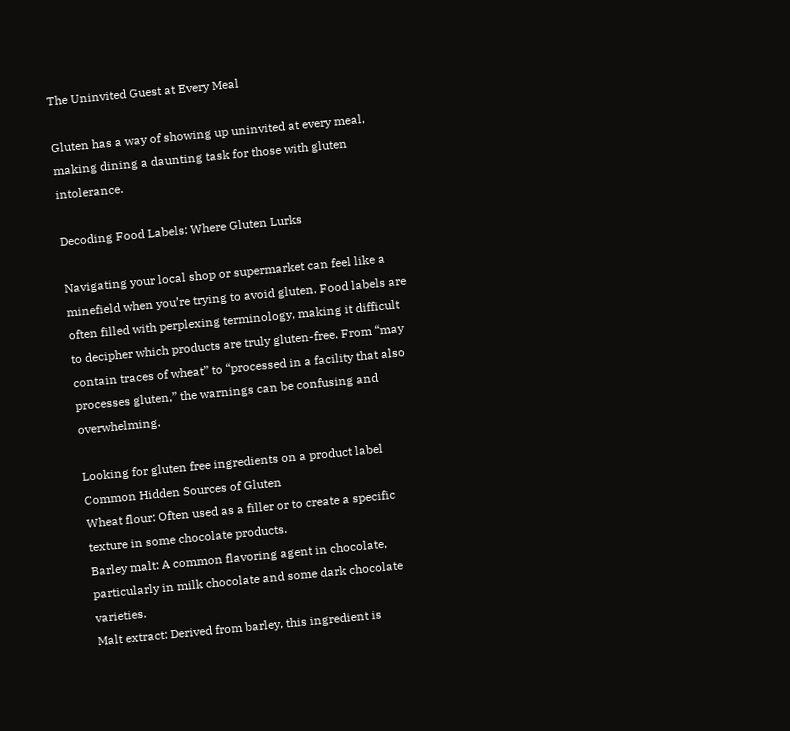The Uninvited Guest at Every Meal

Gluten has a way of showing up uninvited at every meal, making dining a daunting task for those with gluten intolerance.

Decoding Food Labels: Where Gluten Lurks

Navigating your local shop or supermarket can feel like a minefield when you’re trying to avoid gluten. Food labels are often filled with perplexing terminology, making it difficult to decipher which products are truly gluten-free. From “may contain traces of wheat” to “processed in a facility that also processes gluten,” the warnings can be confusing and overwhelming.

Looking for gluten free ingredients on a product label
Common Hidden Sources of Gluten
Wheat flour: Often used as a filler or to create a specific texture in some chocolate products.
Barley malt: A common flavoring agent in chocolate, particularly in milk chocolate and some dark chocolate varieties.
Malt extract: Derived from barley, this ingredient is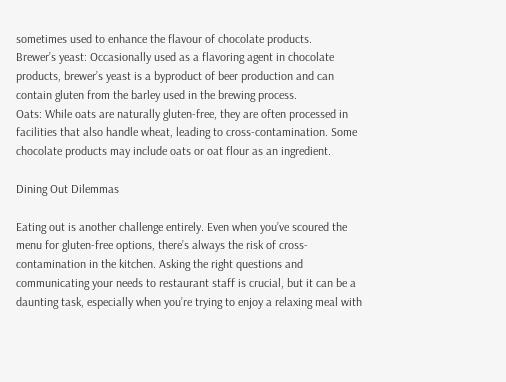sometimes used to enhance the flavour of chocolate products.
Brewer’s yeast: Occasionally used as a flavoring agent in chocolate products, brewer’s yeast is a byproduct of beer production and can contain gluten from the barley used in the brewing process.
Oats: While oats are naturally gluten-free, they are often processed in facilities that also handle wheat, leading to cross-contamination. Some chocolate products may include oats or oat flour as an ingredient.

Dining Out Dilemmas

Eating out is another challenge entirely. Even when you’ve scoured the menu for gluten-free options, there’s always the risk of cross-contamination in the kitchen. Asking the right questions and communicating your needs to restaurant staff is crucial, but it can be a daunting task, especially when you’re trying to enjoy a relaxing meal with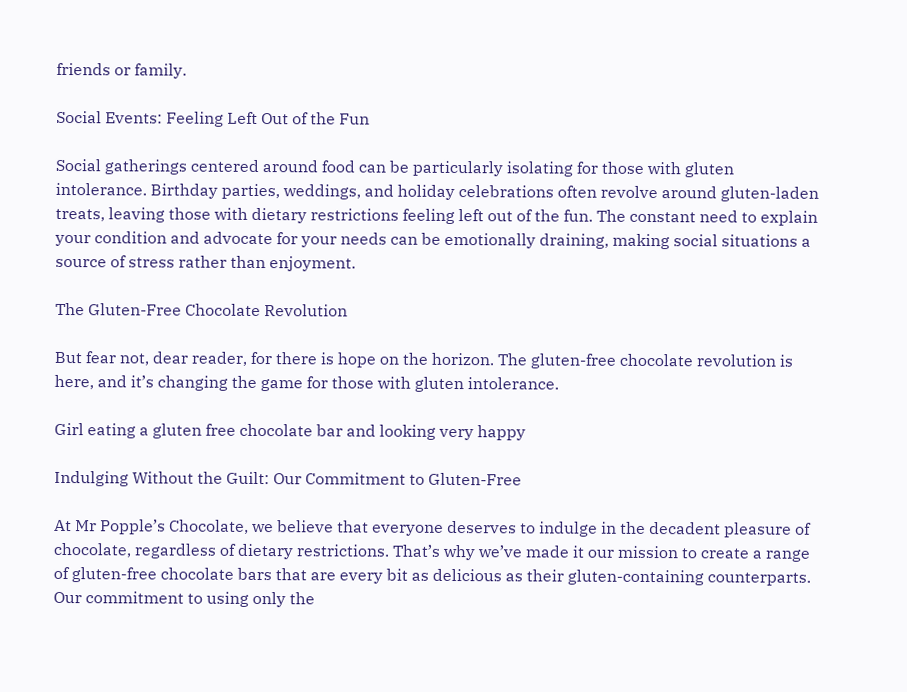friends or family.

Social Events: Feeling Left Out of the Fun

Social gatherings centered around food can be particularly isolating for those with gluten intolerance. Birthday parties, weddings, and holiday celebrations often revolve around gluten-laden treats, leaving those with dietary restrictions feeling left out of the fun. The constant need to explain your condition and advocate for your needs can be emotionally draining, making social situations a source of stress rather than enjoyment.

The Gluten-Free Chocolate Revolution

But fear not, dear reader, for there is hope on the horizon. The gluten-free chocolate revolution is here, and it’s changing the game for those with gluten intolerance.

Girl eating a gluten free chocolate bar and looking very happy

Indulging Without the Guilt: Our Commitment to Gluten-Free

At Mr Popple’s Chocolate, we believe that everyone deserves to indulge in the decadent pleasure of chocolate, regardless of dietary restrictions. That’s why we’ve made it our mission to create a range of gluten-free chocolate bars that are every bit as delicious as their gluten-containing counterparts. Our commitment to using only the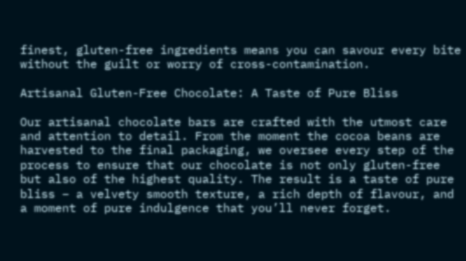finest, gluten-free ingredients means you can savour every bite without the guilt or worry of cross-contamination.

Artisanal Gluten-Free Chocolate: A Taste of Pure Bliss

Our artisanal chocolate bars are crafted with the utmost care and attention to detail. From the moment the cocoa beans are harvested to the final packaging, we oversee every step of the process to ensure that our chocolate is not only gluten-free but also of the highest quality. The result is a taste of pure bliss – a velvety smooth texture, a rich depth of flavour, and a moment of pure indulgence that you’ll never forget.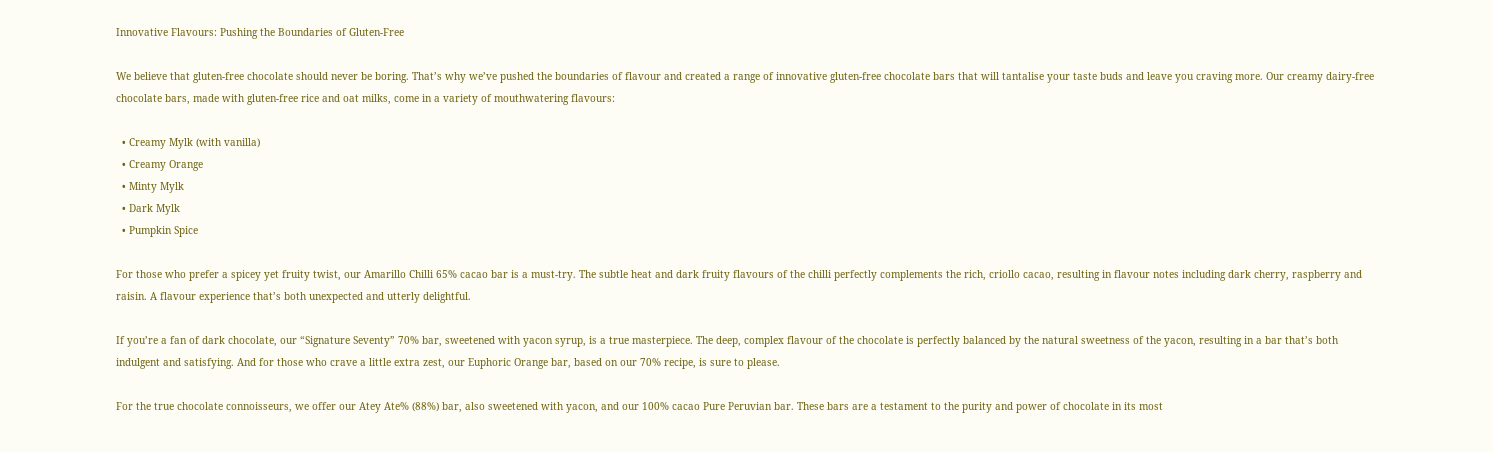Innovative Flavours: Pushing the Boundaries of Gluten-Free

We believe that gluten-free chocolate should never be boring. That’s why we’ve pushed the boundaries of flavour and created a range of innovative gluten-free chocolate bars that will tantalise your taste buds and leave you craving more. Our creamy dairy-free chocolate bars, made with gluten-free rice and oat milks, come in a variety of mouthwatering flavours:

  • Creamy Mylk (with vanilla)
  • Creamy Orange
  • Minty Mylk
  • Dark Mylk
  • Pumpkin Spice

For those who prefer a spicey yet fruity twist, our Amarillo Chilli 65% cacao bar is a must-try. The subtle heat and dark fruity flavours of the chilli perfectly complements the rich, criollo cacao, resulting in flavour notes including dark cherry, raspberry and raisin. A flavour experience that’s both unexpected and utterly delightful.

If you’re a fan of dark chocolate, our “Signature Seventy” 70% bar, sweetened with yacon syrup, is a true masterpiece. The deep, complex flavour of the chocolate is perfectly balanced by the natural sweetness of the yacon, resulting in a bar that’s both indulgent and satisfying. And for those who crave a little extra zest, our Euphoric Orange bar, based on our 70% recipe, is sure to please.

For the true chocolate connoisseurs, we offer our Atey Ate% (88%) bar, also sweetened with yacon, and our 100% cacao Pure Peruvian bar. These bars are a testament to the purity and power of chocolate in its most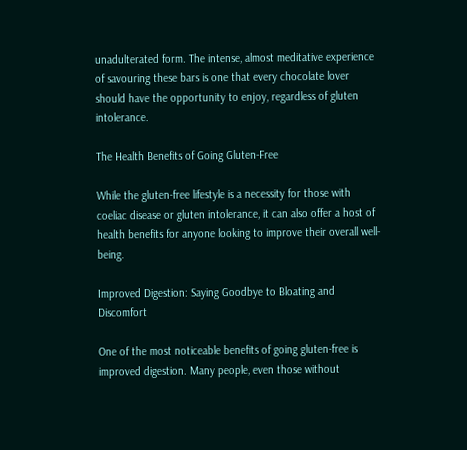unadulterated form. The intense, almost meditative experience of savouring these bars is one that every chocolate lover should have the opportunity to enjoy, regardless of gluten intolerance.

The Health Benefits of Going Gluten-Free

While the gluten-free lifestyle is a necessity for those with coeliac disease or gluten intolerance, it can also offer a host of health benefits for anyone looking to improve their overall well-being.

Improved Digestion: Saying Goodbye to Bloating and Discomfort

One of the most noticeable benefits of going gluten-free is improved digestion. Many people, even those without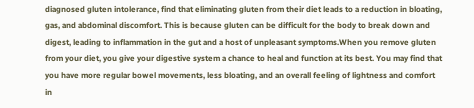diagnosed gluten intolerance, find that eliminating gluten from their diet leads to a reduction in bloating, gas, and abdominal discomfort. This is because gluten can be difficult for the body to break down and digest, leading to inflammation in the gut and a host of unpleasant symptoms.When you remove gluten from your diet, you give your digestive system a chance to heal and function at its best. You may find that you have more regular bowel movements, less bloating, and an overall feeling of lightness and comfort in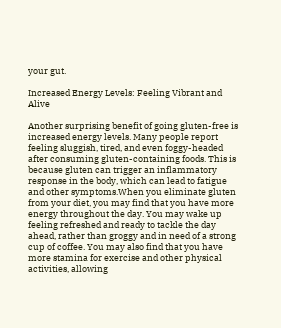your gut.

Increased Energy Levels: Feeling Vibrant and Alive

Another surprising benefit of going gluten-free is increased energy levels. Many people report feeling sluggish, tired, and even foggy-headed after consuming gluten-containing foods. This is because gluten can trigger an inflammatory response in the body, which can lead to fatigue and other symptoms.When you eliminate gluten from your diet, you may find that you have more energy throughout the day. You may wake up feeling refreshed and ready to tackle the day ahead, rather than groggy and in need of a strong cup of coffee. You may also find that you have more stamina for exercise and other physical activities, allowing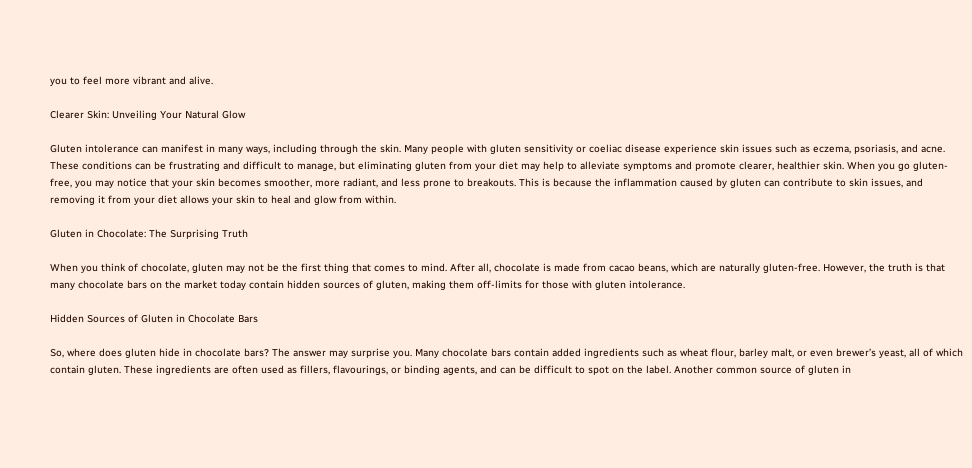you to feel more vibrant and alive.

Clearer Skin: Unveiling Your Natural Glow

Gluten intolerance can manifest in many ways, including through the skin. Many people with gluten sensitivity or coeliac disease experience skin issues such as eczema, psoriasis, and acne. These conditions can be frustrating and difficult to manage, but eliminating gluten from your diet may help to alleviate symptoms and promote clearer, healthier skin. When you go gluten-free, you may notice that your skin becomes smoother, more radiant, and less prone to breakouts. This is because the inflammation caused by gluten can contribute to skin issues, and removing it from your diet allows your skin to heal and glow from within.

Gluten in Chocolate: The Surprising Truth

When you think of chocolate, gluten may not be the first thing that comes to mind. After all, chocolate is made from cacao beans, which are naturally gluten-free. However, the truth is that many chocolate bars on the market today contain hidden sources of gluten, making them off-limits for those with gluten intolerance.

Hidden Sources of Gluten in Chocolate Bars

So, where does gluten hide in chocolate bars? The answer may surprise you. Many chocolate bars contain added ingredients such as wheat flour, barley malt, or even brewer’s yeast, all of which contain gluten. These ingredients are often used as fillers, flavourings, or binding agents, and can be difficult to spot on the label. Another common source of gluten in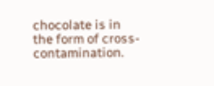chocolate is in the form of cross-contamination.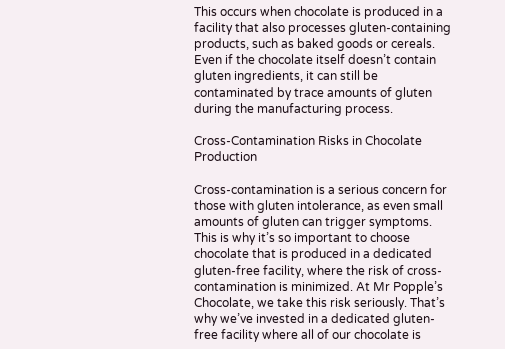This occurs when chocolate is produced in a facility that also processes gluten-containing products, such as baked goods or cereals. Even if the chocolate itself doesn’t contain gluten ingredients, it can still be contaminated by trace amounts of gluten during the manufacturing process.

Cross-Contamination Risks in Chocolate Production

Cross-contamination is a serious concern for those with gluten intolerance, as even small amounts of gluten can trigger symptoms. This is why it’s so important to choose chocolate that is produced in a dedicated gluten-free facility, where the risk of cross-contamination is minimized. At Mr Popple’s Chocolate, we take this risk seriously. That’s why we’ve invested in a dedicated gluten-free facility where all of our chocolate is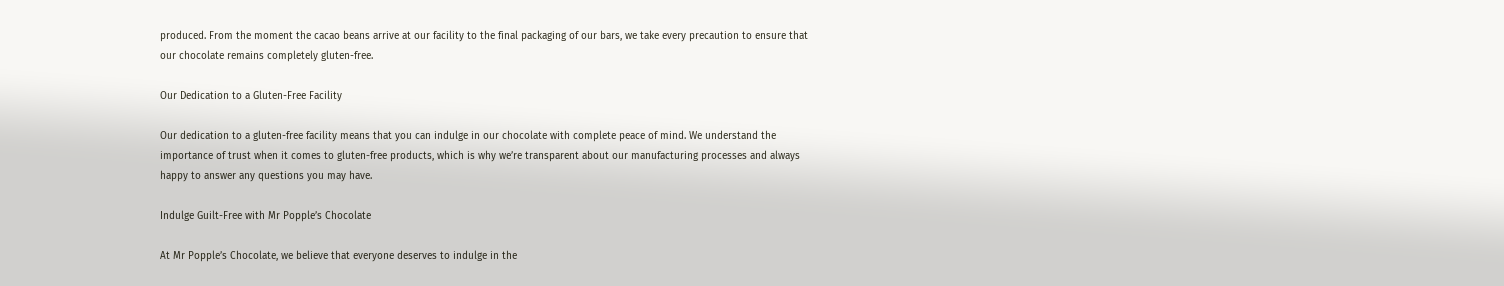produced. From the moment the cacao beans arrive at our facility to the final packaging of our bars, we take every precaution to ensure that our chocolate remains completely gluten-free.

Our Dedication to a Gluten-Free Facility

Our dedication to a gluten-free facility means that you can indulge in our chocolate with complete peace of mind. We understand the importance of trust when it comes to gluten-free products, which is why we’re transparent about our manufacturing processes and always happy to answer any questions you may have.

Indulge Guilt-Free with Mr Popple’s Chocolate

At Mr Popple’s Chocolate, we believe that everyone deserves to indulge in the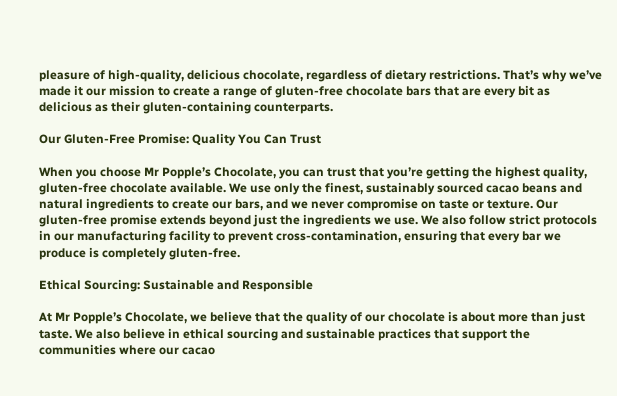pleasure of high-quality, delicious chocolate, regardless of dietary restrictions. That’s why we’ve made it our mission to create a range of gluten-free chocolate bars that are every bit as delicious as their gluten-containing counterparts.

Our Gluten-Free Promise: Quality You Can Trust

When you choose Mr Popple’s Chocolate, you can trust that you’re getting the highest quality, gluten-free chocolate available. We use only the finest, sustainably sourced cacao beans and natural ingredients to create our bars, and we never compromise on taste or texture. Our gluten-free promise extends beyond just the ingredients we use. We also follow strict protocols in our manufacturing facility to prevent cross-contamination, ensuring that every bar we produce is completely gluten-free.

Ethical Sourcing: Sustainable and Responsible

At Mr Popple’s Chocolate, we believe that the quality of our chocolate is about more than just taste. We also believe in ethical sourcing and sustainable practices that support the communities where our cacao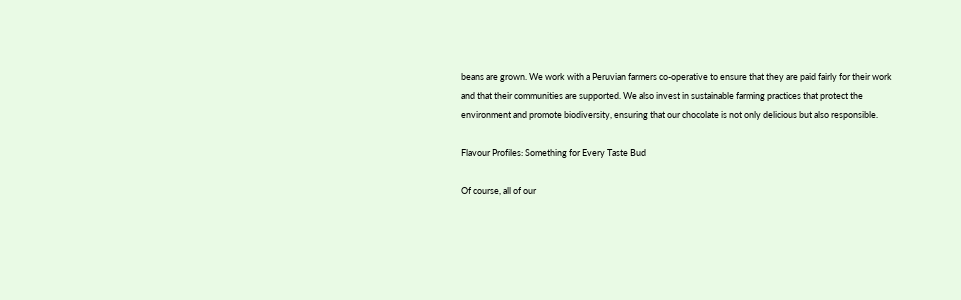beans are grown. We work with a Peruvian farmers co-operative to ensure that they are paid fairly for their work and that their communities are supported. We also invest in sustainable farming practices that protect the environment and promote biodiversity, ensuring that our chocolate is not only delicious but also responsible.

Flavour Profiles: Something for Every Taste Bud

Of course, all of our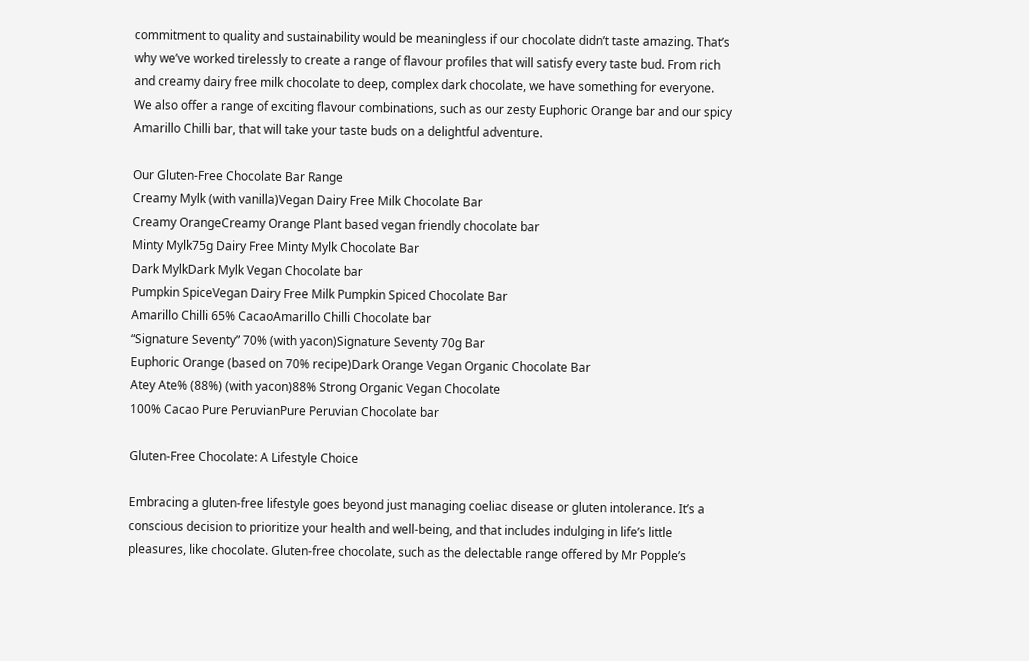commitment to quality and sustainability would be meaningless if our chocolate didn’t taste amazing. That’s why we’ve worked tirelessly to create a range of flavour profiles that will satisfy every taste bud. From rich and creamy dairy free milk chocolate to deep, complex dark chocolate, we have something for everyone. We also offer a range of exciting flavour combinations, such as our zesty Euphoric Orange bar and our spicy Amarillo Chilli bar, that will take your taste buds on a delightful adventure.

Our Gluten-Free Chocolate Bar Range
Creamy Mylk (with vanilla)Vegan Dairy Free Milk Chocolate Bar
Creamy OrangeCreamy Orange Plant based vegan friendly chocolate bar
Minty Mylk75g Dairy Free Minty Mylk Chocolate Bar
Dark MylkDark Mylk Vegan Chocolate bar
Pumpkin SpiceVegan Dairy Free Milk Pumpkin Spiced Chocolate Bar
Amarillo Chilli 65% CacaoAmarillo Chilli Chocolate bar
“Signature Seventy” 70% (with yacon)Signature Seventy 70g Bar
Euphoric Orange (based on 70% recipe)Dark Orange Vegan Organic Chocolate Bar
Atey Ate% (88%) (with yacon)88% Strong Organic Vegan Chocolate
100% Cacao Pure PeruvianPure Peruvian Chocolate bar

Gluten-Free Chocolate: A Lifestyle Choice

Embracing a gluten-free lifestyle goes beyond just managing coeliac disease or gluten intolerance. It’s a conscious decision to prioritize your health and well-being, and that includes indulging in life’s little pleasures, like chocolate. Gluten-free chocolate, such as the delectable range offered by Mr Popple’s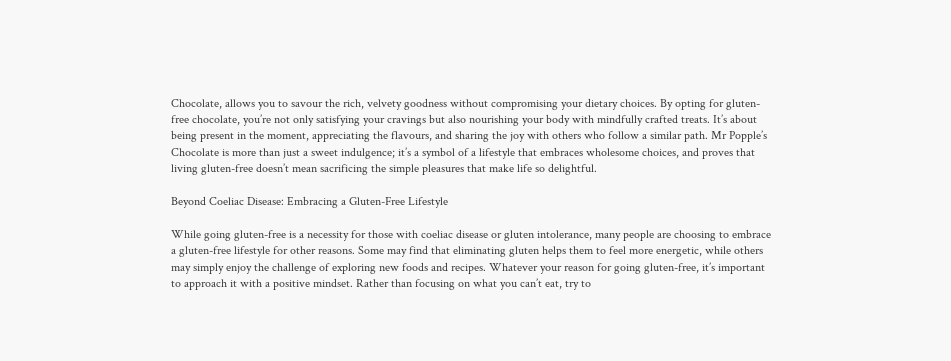Chocolate, allows you to savour the rich, velvety goodness without compromising your dietary choices. By opting for gluten-free chocolate, you’re not only satisfying your cravings but also nourishing your body with mindfully crafted treats. It’s about being present in the moment, appreciating the flavours, and sharing the joy with others who follow a similar path. Mr Popple’s Chocolate is more than just a sweet indulgence; it’s a symbol of a lifestyle that embraces wholesome choices, and proves that living gluten-free doesn’t mean sacrificing the simple pleasures that make life so delightful.

Beyond Coeliac Disease: Embracing a Gluten-Free Lifestyle

While going gluten-free is a necessity for those with coeliac disease or gluten intolerance, many people are choosing to embrace a gluten-free lifestyle for other reasons. Some may find that eliminating gluten helps them to feel more energetic, while others may simply enjoy the challenge of exploring new foods and recipes. Whatever your reason for going gluten-free, it’s important to approach it with a positive mindset. Rather than focusing on what you can’t eat, try to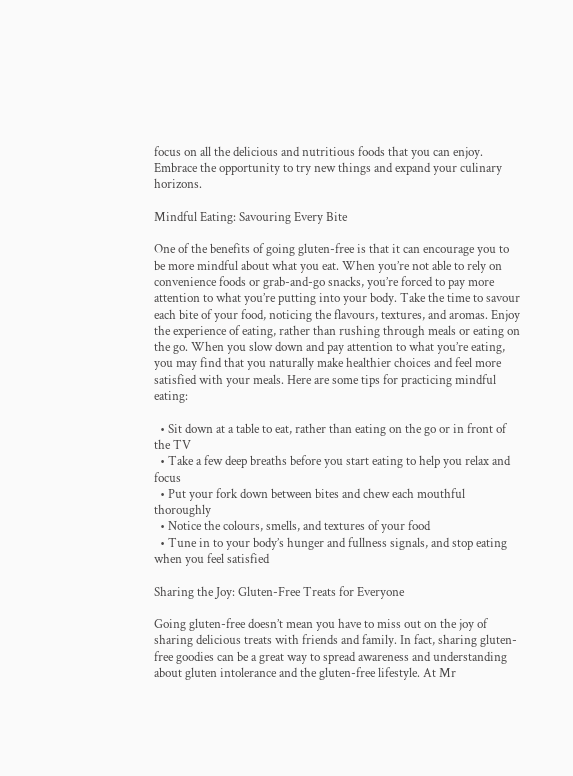focus on all the delicious and nutritious foods that you can enjoy. Embrace the opportunity to try new things and expand your culinary horizons.

Mindful Eating: Savouring Every Bite

One of the benefits of going gluten-free is that it can encourage you to be more mindful about what you eat. When you’re not able to rely on convenience foods or grab-and-go snacks, you’re forced to pay more attention to what you’re putting into your body. Take the time to savour each bite of your food, noticing the flavours, textures, and aromas. Enjoy the experience of eating, rather than rushing through meals or eating on the go. When you slow down and pay attention to what you’re eating, you may find that you naturally make healthier choices and feel more satisfied with your meals. Here are some tips for practicing mindful eating:

  • Sit down at a table to eat, rather than eating on the go or in front of the TV
  • Take a few deep breaths before you start eating to help you relax and focus
  • Put your fork down between bites and chew each mouthful thoroughly
  • Notice the colours, smells, and textures of your food
  • Tune in to your body’s hunger and fullness signals, and stop eating when you feel satisfied

Sharing the Joy: Gluten-Free Treats for Everyone

Going gluten-free doesn’t mean you have to miss out on the joy of sharing delicious treats with friends and family. In fact, sharing gluten-free goodies can be a great way to spread awareness and understanding about gluten intolerance and the gluten-free lifestyle. At Mr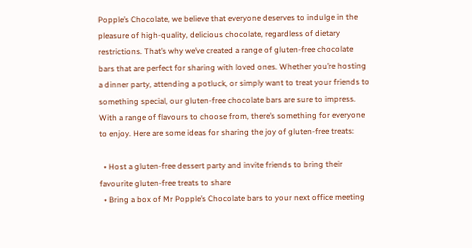Popple’s Chocolate, we believe that everyone deserves to indulge in the pleasure of high-quality, delicious chocolate, regardless of dietary restrictions. That’s why we’ve created a range of gluten-free chocolate bars that are perfect for sharing with loved ones. Whether you’re hosting a dinner party, attending a potluck, or simply want to treat your friends to something special, our gluten-free chocolate bars are sure to impress. With a range of flavours to choose from, there’s something for everyone to enjoy. Here are some ideas for sharing the joy of gluten-free treats:

  • Host a gluten-free dessert party and invite friends to bring their favourite gluten-free treats to share
  • Bring a box of Mr Popple’s Chocolate bars to your next office meeting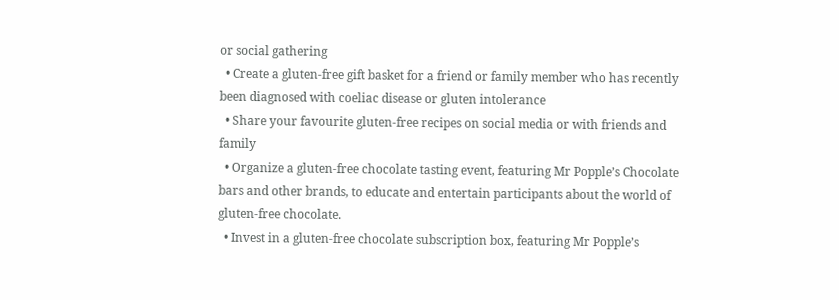or social gathering
  • Create a gluten-free gift basket for a friend or family member who has recently been diagnosed with coeliac disease or gluten intolerance
  • Share your favourite gluten-free recipes on social media or with friends and family
  • Organize a gluten-free chocolate tasting event, featuring Mr Popple’s Chocolate bars and other brands, to educate and entertain participants about the world of gluten-free chocolate.
  • Invest in a gluten-free chocolate subscription box, featuring Mr Popple’s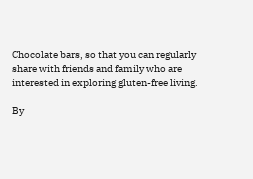Chocolate bars, so that you can regularly share with friends and family who are interested in exploring gluten-free living.

By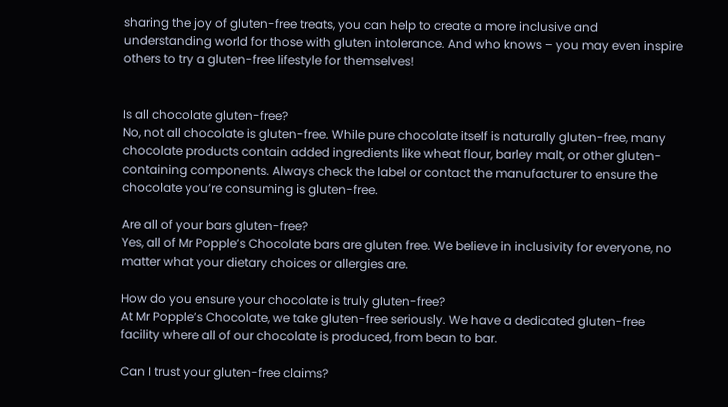sharing the joy of gluten-free treats, you can help to create a more inclusive and understanding world for those with gluten intolerance. And who knows – you may even inspire others to try a gluten-free lifestyle for themselves!


Is all chocolate gluten-free?
No, not all chocolate is gluten-free. While pure chocolate itself is naturally gluten-free, many chocolate products contain added ingredients like wheat flour, barley malt, or other gluten-containing components. Always check the label or contact the manufacturer to ensure the chocolate you’re consuming is gluten-free.

Are all of your bars gluten-free?
Yes, all of Mr Popple’s Chocolate bars are gluten free. We believe in inclusivity for everyone, no matter what your dietary choices or allergies are.

How do you ensure your chocolate is truly gluten-free?
At Mr Popple’s Chocolate, we take gluten-free seriously. We have a dedicated gluten-free facility where all of our chocolate is produced, from bean to bar.

Can I trust your gluten-free claims?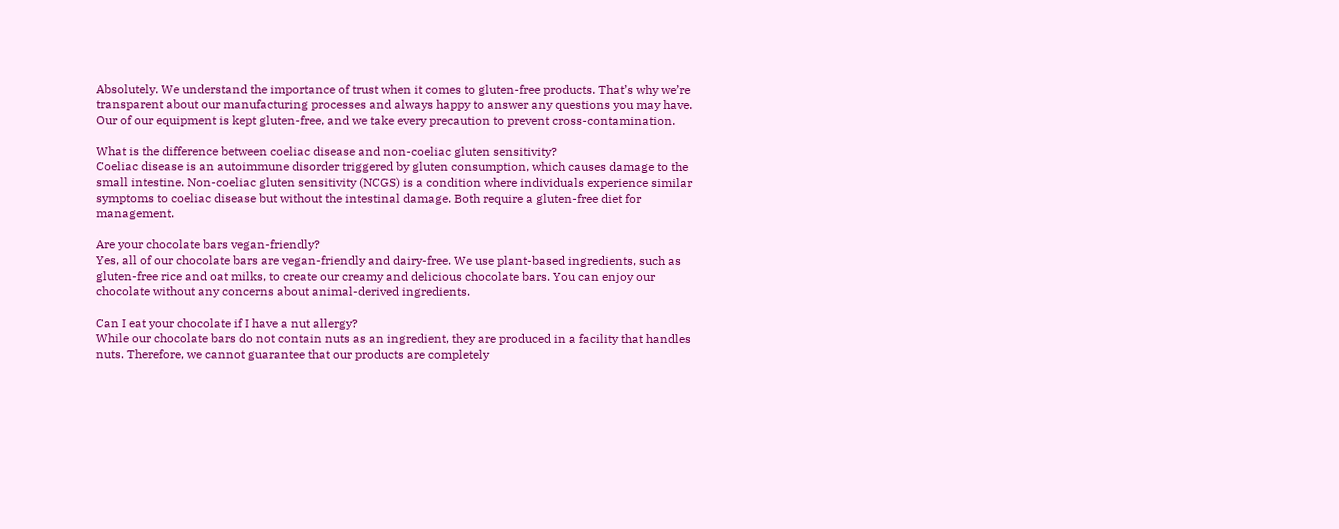Absolutely. We understand the importance of trust when it comes to gluten-free products. That’s why we’re transparent about our manufacturing processes and always happy to answer any questions you may have. Our of our equipment is kept gluten-free, and we take every precaution to prevent cross-contamination.

What is the difference between coeliac disease and non-coeliac gluten sensitivity?
Coeliac disease is an autoimmune disorder triggered by gluten consumption, which causes damage to the small intestine. Non-coeliac gluten sensitivity (NCGS) is a condition where individuals experience similar symptoms to coeliac disease but without the intestinal damage. Both require a gluten-free diet for management.

Are your chocolate bars vegan-friendly?
Yes, all of our chocolate bars are vegan-friendly and dairy-free. We use plant-based ingredients, such as gluten-free rice and oat milks, to create our creamy and delicious chocolate bars. You can enjoy our chocolate without any concerns about animal-derived ingredients.

Can I eat your chocolate if I have a nut allergy?
While our chocolate bars do not contain nuts as an ingredient, they are produced in a facility that handles nuts. Therefore, we cannot guarantee that our products are completely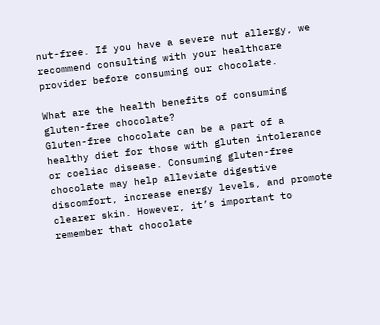nut-free. If you have a severe nut allergy, we recommend consulting with your healthcare provider before consuming our chocolate.

What are the health benefits of consuming gluten-free chocolate?
Gluten-free chocolate can be a part of a healthy diet for those with gluten intolerance or coeliac disease. Consuming gluten-free chocolate may help alleviate digestive discomfort, increase energy levels, and promote clearer skin. However, it’s important to remember that chocolate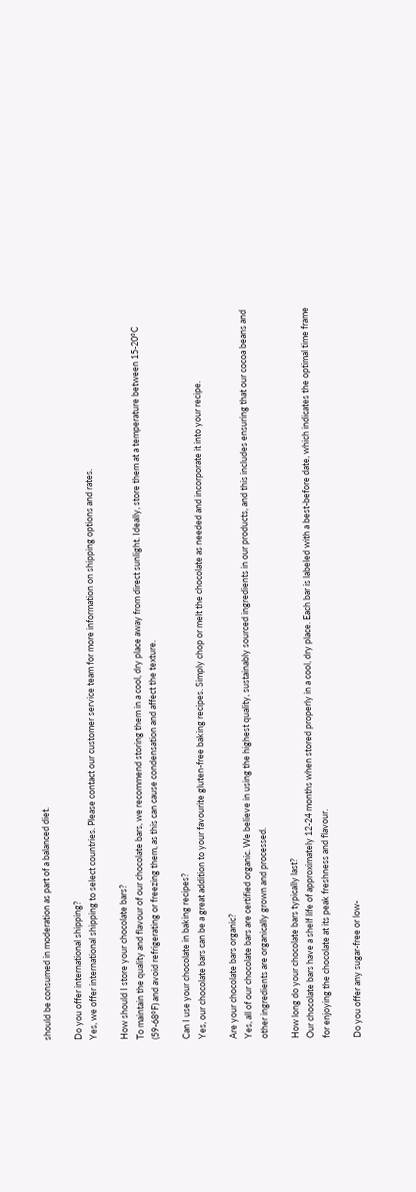should be consumed in moderation as part of a balanced diet.

Do you offer international shipping?
Yes, we offer international shipping to select countries. Please contact our customer service team for more information on shipping options and rates.

How should I store your chocolate bars?
To maintain the quality and flavour of our chocolate bars, we recommend storing them in a cool, dry place away from direct sunlight. Ideally, store them at a temperature between 15-20°C (59-68°F) and avoid refrigerating or freezing them, as this can cause condensation and affect the texture.

Can I use your chocolate in baking recipes?
Yes, our chocolate bars can be a great addition to your favourite gluten-free baking recipes. Simply chop or melt the chocolate as needed and incorporate it into your recipe.

Are your chocolate bars organic?
Yes, all of our chocolate bars are certified organic. We believe in using the highest quality, sustainably sourced ingredients in our products, and this includes ensuring that our cocoa beans and other ingredients are organically grown and processed.

How long do your chocolate bars typically last?
Our chocolate bars have a shelf life of approximately 12-24 months when stored properly in a cool, dry place. Each bar is labeled with a best-before date, which indicates the optimal time frame for enjoying the chocolate at its peak freshness and flavour.

Do you offer any sugar-free or low-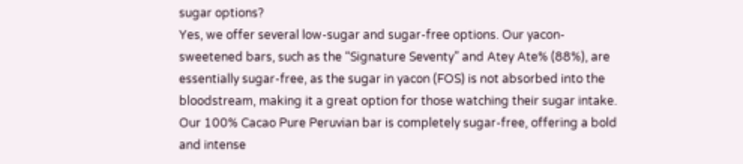sugar options?
Yes, we offer several low-sugar and sugar-free options. Our yacon-sweetened bars, such as the “Signature Seventy” and Atey Ate% (88%), are essentially sugar-free, as the sugar in yacon (FOS) is not absorbed into the bloodstream, making it a great option for those watching their sugar intake. Our 100% Cacao Pure Peruvian bar is completely sugar-free, offering a bold and intense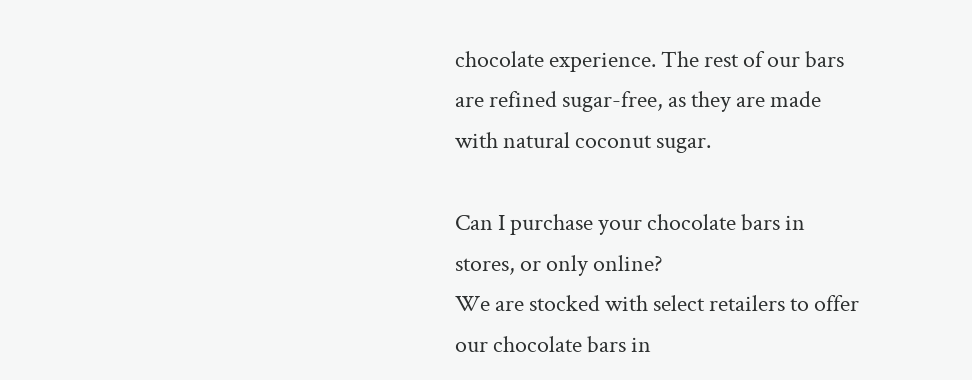chocolate experience. The rest of our bars are refined sugar-free, as they are made with natural coconut sugar.

Can I purchase your chocolate bars in stores, or only online?
We are stocked with select retailers to offer our chocolate bars in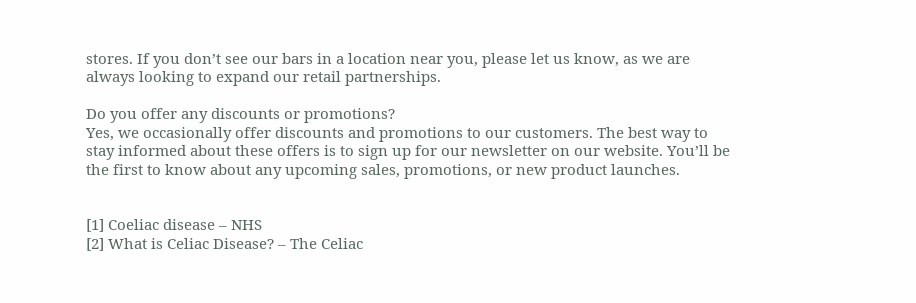stores. If you don’t see our bars in a location near you, please let us know, as we are always looking to expand our retail partnerships.

Do you offer any discounts or promotions?
Yes, we occasionally offer discounts and promotions to our customers. The best way to stay informed about these offers is to sign up for our newsletter on our website. You’ll be the first to know about any upcoming sales, promotions, or new product launches.


[1] Coeliac disease – NHS
[2] What is Celiac Disease? – The Celiac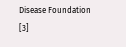Disease Foundation
[3]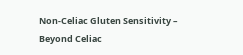Non-Celiac Gluten Sensitivity – Beyond Celiac